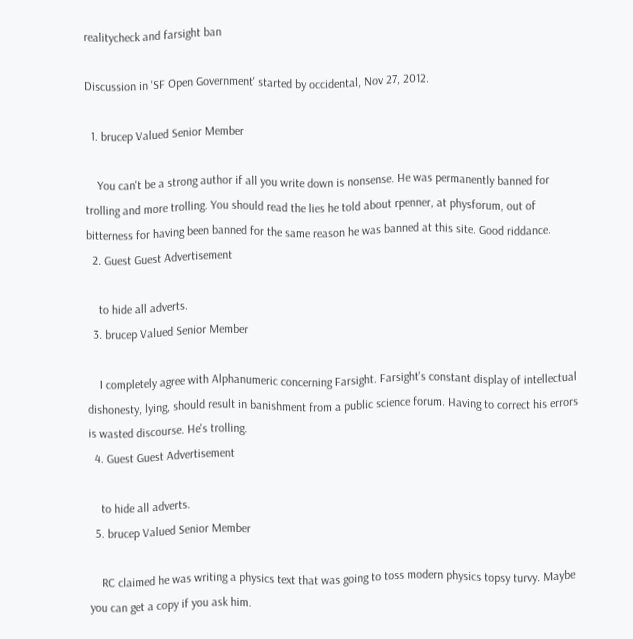realitycheck and farsight ban

Discussion in 'SF Open Government' started by occidental, Nov 27, 2012.

  1. brucep Valued Senior Member

    You can't be a strong author if all you write down is nonsense. He was permanently banned for trolling and more trolling. You should read the lies he told about rpenner, at physforum, out of bitterness for having been banned for the same reason he was banned at this site. Good riddance.
  2. Guest Guest Advertisement

    to hide all adverts.
  3. brucep Valued Senior Member

    I completely agree with Alphanumeric concerning Farsight. Farsight's constant display of intellectual dishonesty, lying, should result in banishment from a public science forum. Having to correct his errors is wasted discourse. He's trolling.
  4. Guest Guest Advertisement

    to hide all adverts.
  5. brucep Valued Senior Member

    RC claimed he was writing a physics text that was going to toss modern physics topsy turvy. Maybe you can get a copy if you ask him.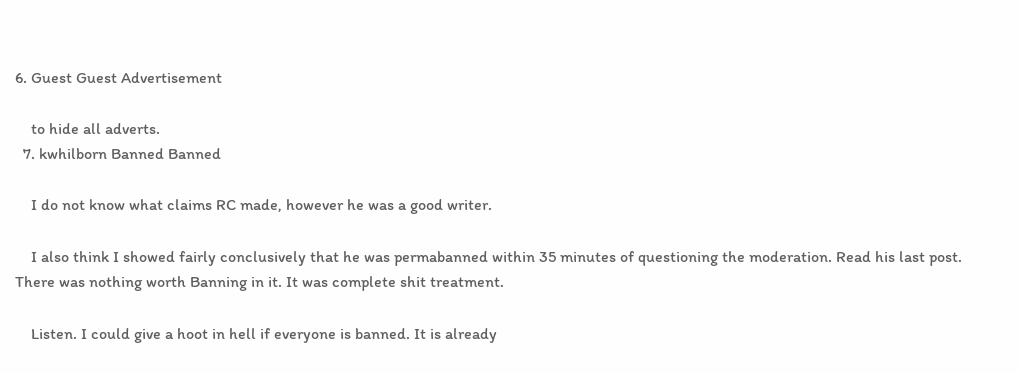6. Guest Guest Advertisement

    to hide all adverts.
  7. kwhilborn Banned Banned

    I do not know what claims RC made, however he was a good writer.

    I also think I showed fairly conclusively that he was permabanned within 35 minutes of questioning the moderation. Read his last post. There was nothing worth Banning in it. It was complete shit treatment.

    Listen. I could give a hoot in hell if everyone is banned. It is already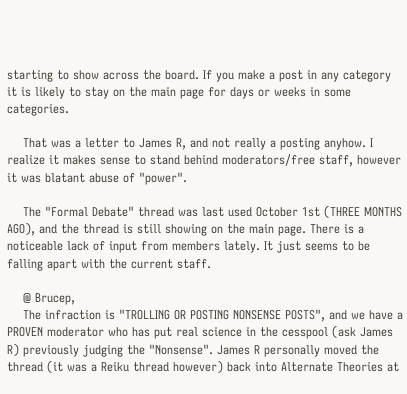starting to show across the board. If you make a post in any category it is likely to stay on the main page for days or weeks in some categories.

    That was a letter to James R, and not really a posting anyhow. I realize it makes sense to stand behind moderators/free staff, however it was blatant abuse of "power".

    The "Formal Debate" thread was last used October 1st (THREE MONTHS AGO), and the thread is still showing on the main page. There is a noticeable lack of input from members lately. It just seems to be falling apart with the current staff.

    @ Brucep,
    The infraction is "TROLLING OR POSTING NONSENSE POSTS", and we have a PROVEN moderator who has put real science in the cesspool (ask James R) previously judging the "Nonsense". James R personally moved the thread (it was a Reiku thread however) back into Alternate Theories at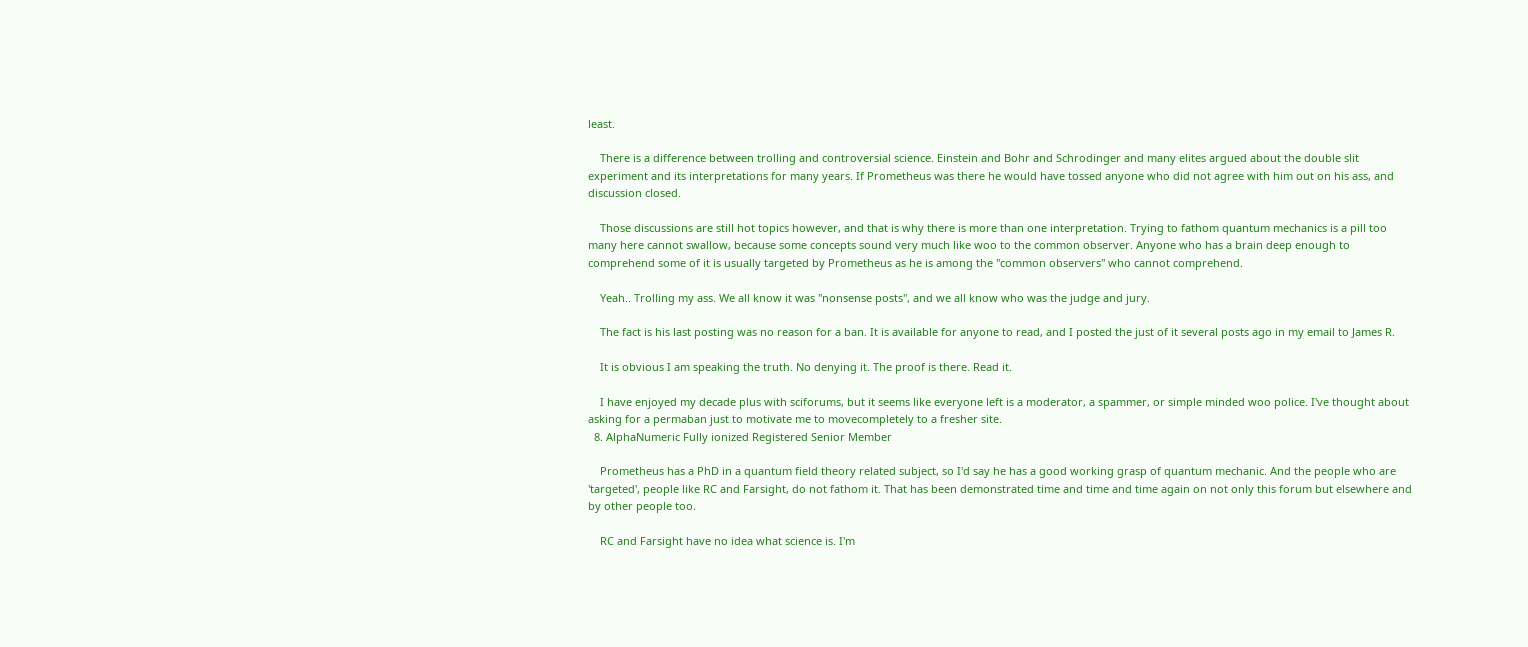least.

    There is a difference between trolling and controversial science. Einstein and Bohr and Schrodinger and many elites argued about the double slit experiment and its interpretations for many years. If Prometheus was there he would have tossed anyone who did not agree with him out on his ass, and discussion closed.

    Those discussions are still hot topics however, and that is why there is more than one interpretation. Trying to fathom quantum mechanics is a pill too many here cannot swallow, because some concepts sound very much like woo to the common observer. Anyone who has a brain deep enough to comprehend some of it is usually targeted by Prometheus as he is among the "common observers" who cannot comprehend.

    Yeah.. Trolling my ass. We all know it was "nonsense posts", and we all know who was the judge and jury.

    The fact is his last posting was no reason for a ban. It is available for anyone to read, and I posted the just of it several posts ago in my email to James R.

    It is obvious I am speaking the truth. No denying it. The proof is there. Read it.

    I have enjoyed my decade plus with sciforums, but it seems like everyone left is a moderator, a spammer, or simple minded woo police. I've thought about asking for a permaban just to motivate me to movecompletely to a fresher site.
  8. AlphaNumeric Fully ionized Registered Senior Member

    Prometheus has a PhD in a quantum field theory related subject, so I'd say he has a good working grasp of quantum mechanic. And the people who are 'targeted', people like RC and Farsight, do not fathom it. That has been demonstrated time and time and time again on not only this forum but elsewhere and by other people too.

    RC and Farsight have no idea what science is. I'm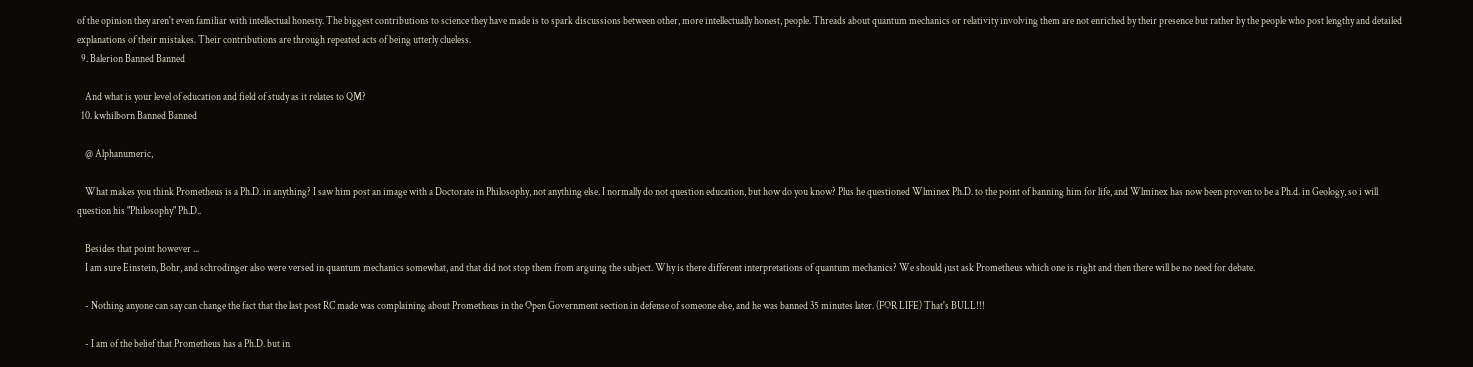of the opinion they aren't even familiar with intellectual honesty. The biggest contributions to science they have made is to spark discussions between other, more intellectually honest, people. Threads about quantum mechanics or relativity involving them are not enriched by their presence but rather by the people who post lengthy and detailed explanations of their mistakes. Their contributions are through repeated acts of being utterly clueless.
  9. Balerion Banned Banned

    And what is your level of education and field of study as it relates to QM?
  10. kwhilborn Banned Banned

    @ Alphanumeric,

    What makes you think Prometheus is a Ph.D. in anything? I saw him post an image with a Doctorate in Philosophy, not anything else. I normally do not question education, but how do you know? Plus he questioned Wlminex Ph.D. to the point of banning him for life, and Wlminex has now been proven to be a Ph.d. in Geology, so i will question his "Philosophy" Ph.D..

    Besides that point however ...
    I am sure Einstein, Bohr, and schrodinger also were versed in quantum mechanics somewhat, and that did not stop them from arguing the subject. Why is there different interpretations of quantum mechanics? We should just ask Prometheus which one is right and then there will be no need for debate.

    - Nothing anyone can say can change the fact that the last post RC made was complaining about Prometheus in the Open Government section in defense of someone else, and he was banned 35 minutes later. (FOR LIFE) That's BULL!!!

    - I am of the belief that Prometheus has a Ph.D. but in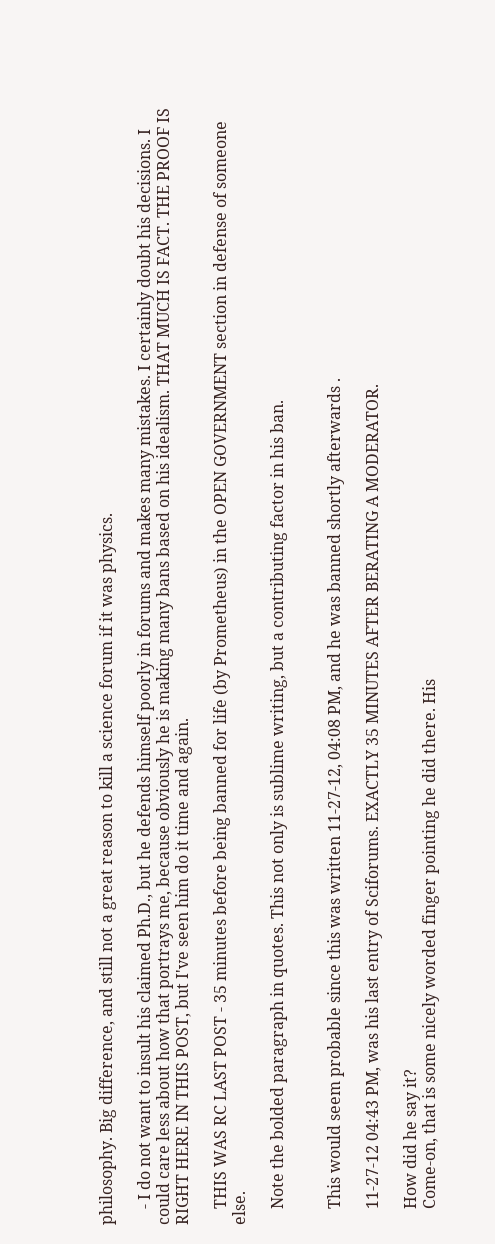philosophy. Big difference, and still not a great reason to kill a science forum if it was physics.

    - I do not want to insult his claimed Ph.D., but he defends himself poorly in forums and makes many mistakes. I certainly doubt his decisions. I could care less about how that portrays me, because obviously he is making many bans based on his idealism. THAT MUCH IS FACT. THE PROOF IS RIGHT HERE IN THIS POST, but I've seen him do it time and again.

    THIS WAS RC LAST POST - 35 minutes before being banned for life (by Prometheus) in the OPEN GOVERNMENT section in defense of someone else.

    Note the bolded paragraph in quotes. This not only is sublime writing, but a contributing factor in his ban.


    This would seem probable since this was written 11-27-12, 04:08 PM, and he was banned shortly afterwards .

    11-27-12 04:43 PM, was his last entry of Sciforums. EXACTLY 35 MINUTES AFTER BERATING A MODERATOR.

    How did he say it?
    Come-on, that is some nicely worded finger pointing he did there. His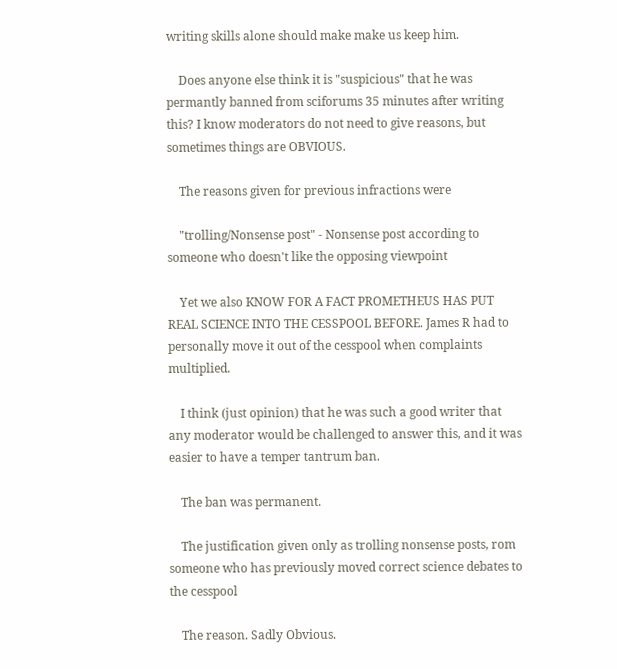writing skills alone should make make us keep him.

    Does anyone else think it is "suspicious" that he was permantly banned from sciforums 35 minutes after writing this? I know moderators do not need to give reasons, but sometimes things are OBVIOUS.

    The reasons given for previous infractions were

    "trolling/Nonsense post" - Nonsense post according to someone who doesn't like the opposing viewpoint

    Yet we also KNOW FOR A FACT PROMETHEUS HAS PUT REAL SCIENCE INTO THE CESSPOOL BEFORE. James R had to personally move it out of the cesspool when complaints multiplied.

    I think (just opinion) that he was such a good writer that any moderator would be challenged to answer this, and it was easier to have a temper tantrum ban.

    The ban was permanent.

    The justification given only as trolling nonsense posts, rom someone who has previously moved correct science debates to the cesspool

    The reason. Sadly Obvious.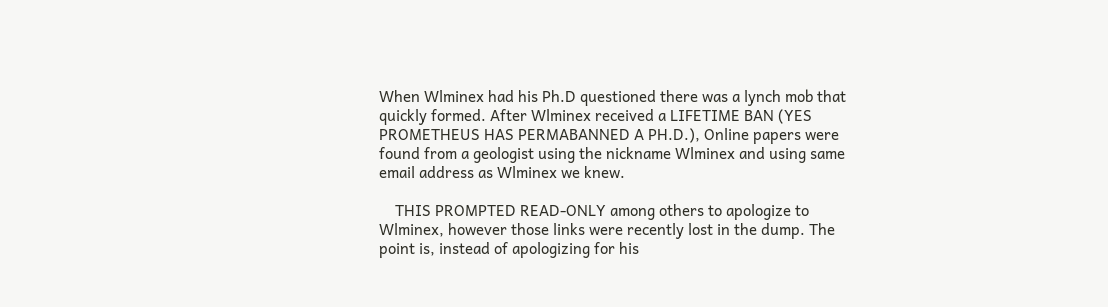When Wlminex had his Ph.D questioned there was a lynch mob that quickly formed. After Wlminex received a LIFETIME BAN (YES PROMETHEUS HAS PERMABANNED A PH.D.), Online papers were found from a geologist using the nickname Wlminex and using same email address as Wlminex we knew.

    THIS PROMPTED READ-ONLY among others to apologize to Wlminex, however those links were recently lost in the dump. The point is, instead of apologizing for his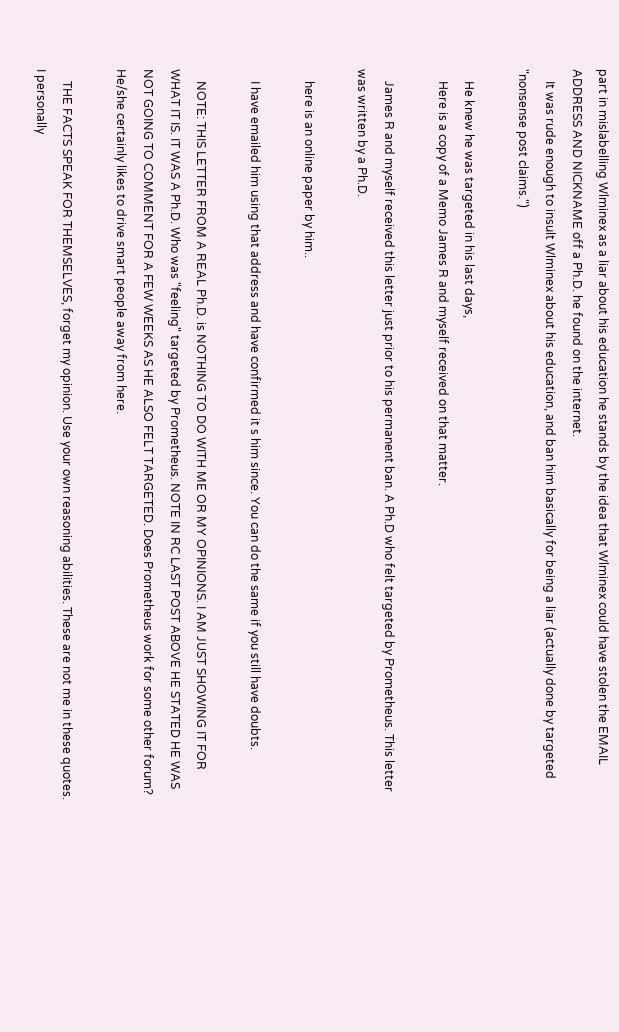part in mislabelling Wlminex as a liar about his education he stands by the idea that Wlminex could have stolen the EMAIL ADDRESS AND NICKNAME off a Ph.D. he found on the internet.
    It was rude enough to insult Wlminex about his education, and ban him basically for being a liar (actually done by targeted "nonsense post claims.")

    He knew he was targeted in his last days,
    Here is a copy of a Memo James R and myself received on that matter.

    James R and myself received this letter just prior to his permanent ban. A Ph.D who felt targeted by Prometheus. This letter was written by a Ph.D.

    here is an online paper by him..

    I have emailed him using that address and have confirmed it s him since. You can do the same if you still have doubts.

    NOTE: THIS LETTER FROM A REAL Ph.D. is NOTHING TO DO WITH ME OR MY OPINIONS. I AM JUST SHOWING IT FOR WHAT IT IS. IT WAS A Ph.D. Who was "feeling" targeted by Prometheus. NOTE IN RC LAST POST ABOVE HE STATED HE WAS NOT GOING TO COMMENT FOR A FEW WEEKS AS HE ALSO FELT TARGETED. Does Prometheus work for some other forum? He/she certainly likes to drive smart people away from here.

    THE FACTS SPEAK FOR THEMSELVES, forget my opinion. Use your own reasoning abilities. These are not me in these quotes. I personally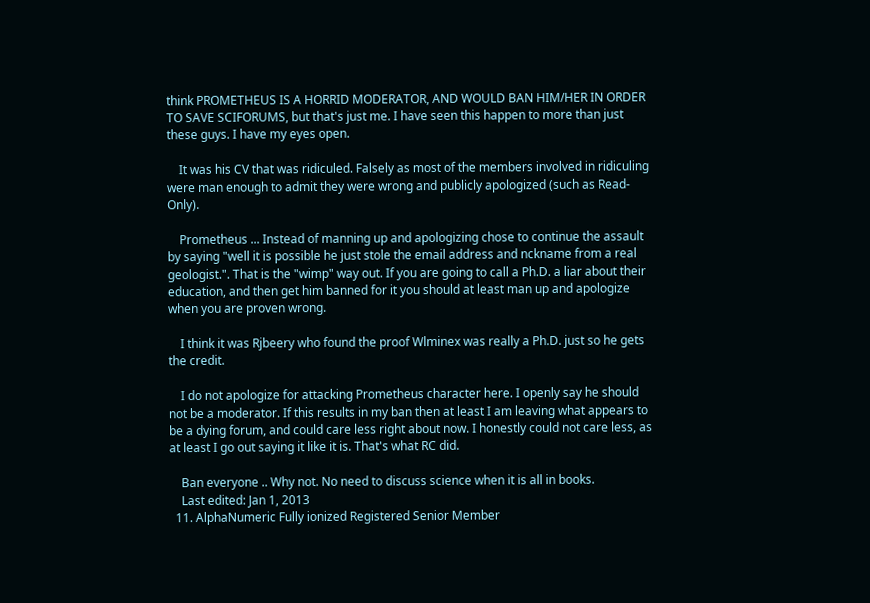think PROMETHEUS IS A HORRID MODERATOR, AND WOULD BAN HIM/HER IN ORDER TO SAVE SCIFORUMS, but that's just me. I have seen this happen to more than just these guys. I have my eyes open.

    It was his CV that was ridiculed. Falsely as most of the members involved in ridiculing were man enough to admit they were wrong and publicly apologized (such as Read-Only).

    Prometheus ... Instead of manning up and apologizing chose to continue the assault by saying "well it is possible he just stole the email address and nckname from a real geologist.". That is the "wimp" way out. If you are going to call a Ph.D. a liar about their education, and then get him banned for it you should at least man up and apologize when you are proven wrong.

    I think it was Rjbeery who found the proof Wlminex was really a Ph.D. just so he gets the credit.

    I do not apologize for attacking Prometheus character here. I openly say he should not be a moderator. If this results in my ban then at least I am leaving what appears to be a dying forum, and could care less right about now. I honestly could not care less, as at least I go out saying it like it is. That's what RC did.

    Ban everyone .. Why not. No need to discuss science when it is all in books.
    Last edited: Jan 1, 2013
  11. AlphaNumeric Fully ionized Registered Senior Member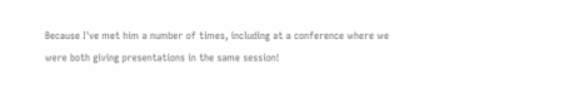Because I've met him a number of times, including at a conference where we were both giving presentations in the same session!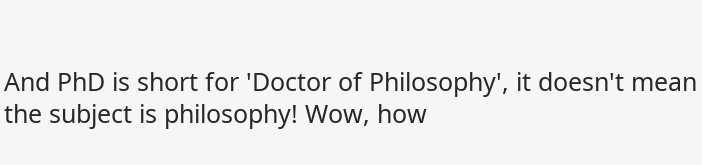And PhD is short for 'Doctor of Philosophy', it doesn't mean the subject is philosophy! Wow, how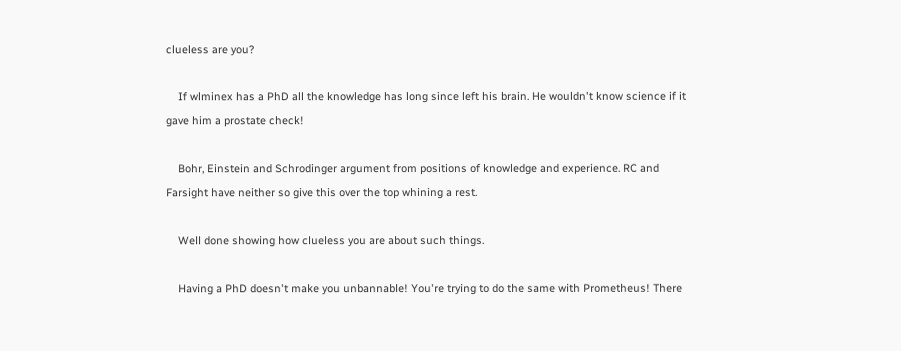clueless are you?

    If wlminex has a PhD all the knowledge has long since left his brain. He wouldn't know science if it gave him a prostate check!

    Bohr, Einstein and Schrodinger argument from positions of knowledge and experience. RC and Farsight have neither so give this over the top whining a rest.

    Well done showing how clueless you are about such things.

    Having a PhD doesn't make you unbannable! You're trying to do the same with Prometheus! There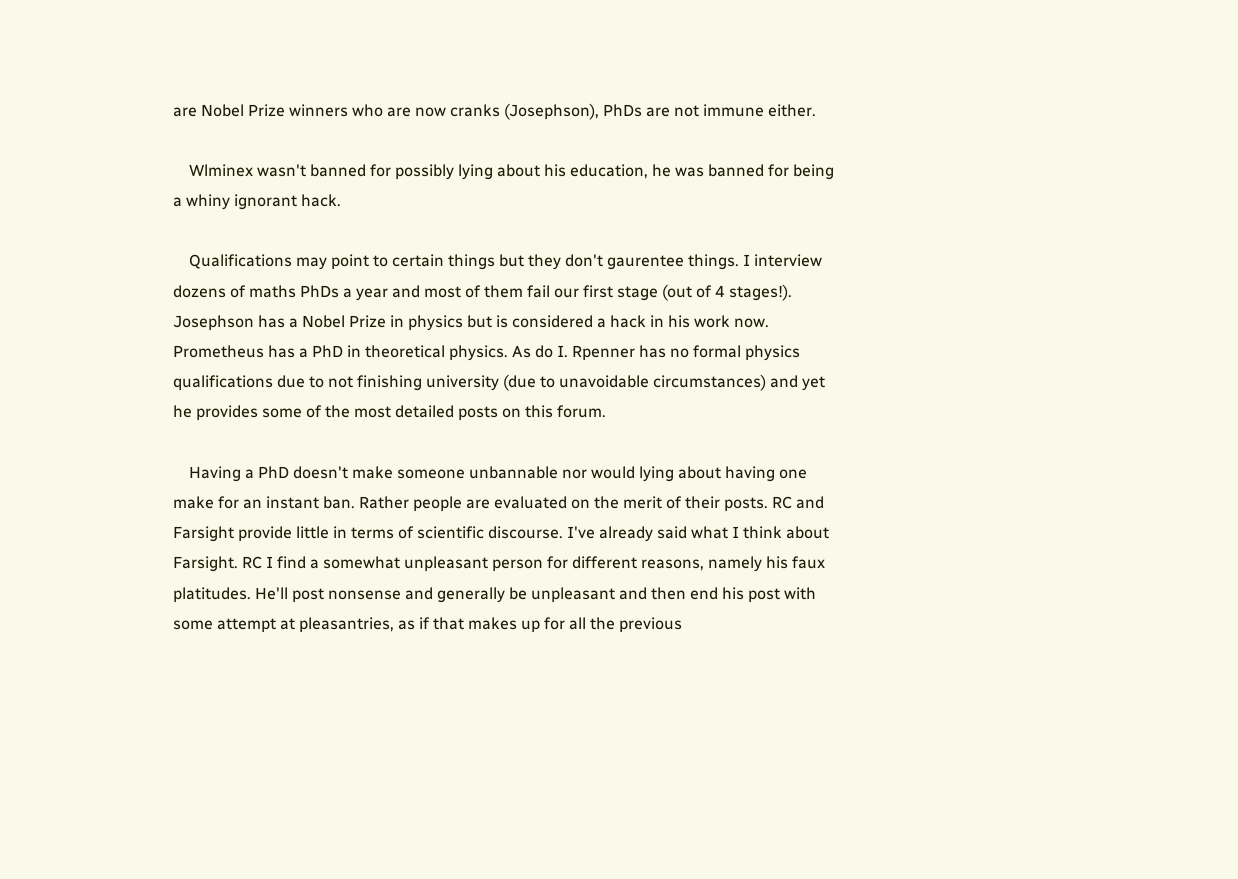are Nobel Prize winners who are now cranks (Josephson), PhDs are not immune either.

    Wlminex wasn't banned for possibly lying about his education, he was banned for being a whiny ignorant hack.

    Qualifications may point to certain things but they don't gaurentee things. I interview dozens of maths PhDs a year and most of them fail our first stage (out of 4 stages!). Josephson has a Nobel Prize in physics but is considered a hack in his work now. Prometheus has a PhD in theoretical physics. As do I. Rpenner has no formal physics qualifications due to not finishing university (due to unavoidable circumstances) and yet he provides some of the most detailed posts on this forum.

    Having a PhD doesn't make someone unbannable nor would lying about having one make for an instant ban. Rather people are evaluated on the merit of their posts. RC and Farsight provide little in terms of scientific discourse. I've already said what I think about Farsight. RC I find a somewhat unpleasant person for different reasons, namely his faux platitudes. He'll post nonsense and generally be unpleasant and then end his post with some attempt at pleasantries, as if that makes up for all the previous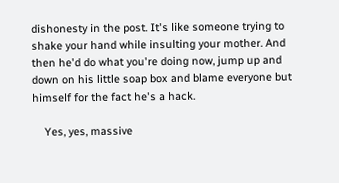dishonesty in the post. It's like someone trying to shake your hand while insulting your mother. And then he'd do what you're doing now, jump up and down on his little soap box and blame everyone but himself for the fact he's a hack.

    Yes, yes, massive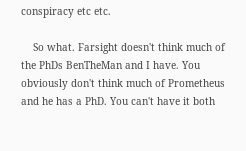conspiracy etc etc.

    So what. Farsight doesn't think much of the PhDs BenTheMan and I have. You obviously don't think much of Prometheus and he has a PhD. You can't have it both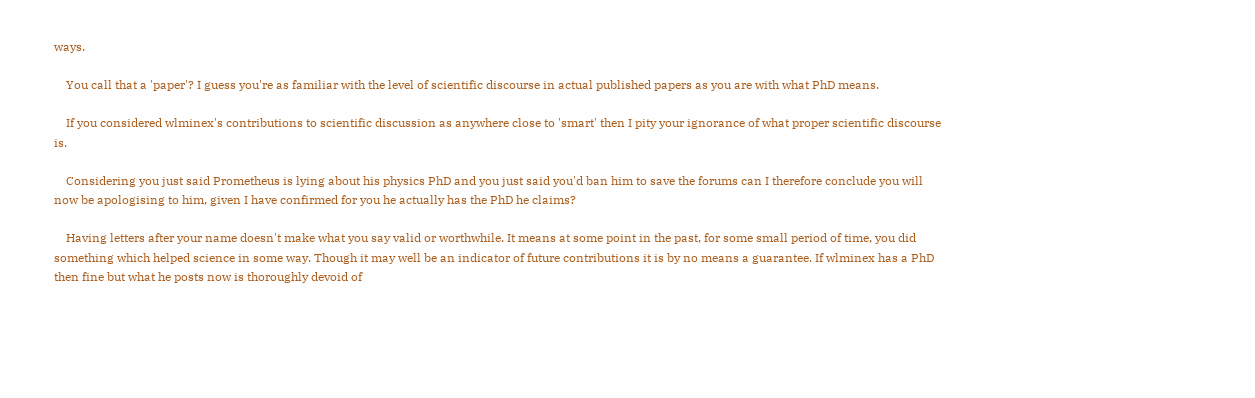ways.

    You call that a 'paper'? I guess you're as familiar with the level of scientific discourse in actual published papers as you are with what PhD means.

    If you considered wlminex's contributions to scientific discussion as anywhere close to 'smart' then I pity your ignorance of what proper scientific discourse is.

    Considering you just said Prometheus is lying about his physics PhD and you just said you'd ban him to save the forums can I therefore conclude you will now be apologising to him, given I have confirmed for you he actually has the PhD he claims?

    Having letters after your name doesn't make what you say valid or worthwhile. It means at some point in the past, for some small period of time, you did something which helped science in some way. Though it may well be an indicator of future contributions it is by no means a guarantee. If wlminex has a PhD then fine but what he posts now is thoroughly devoid of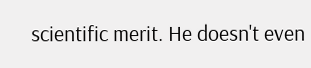scientific merit. He doesn't even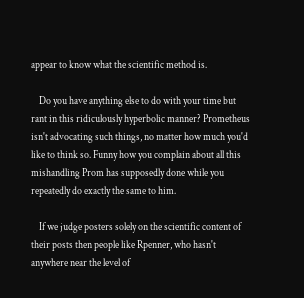appear to know what the scientific method is.

    Do you have anything else to do with your time but rant in this ridiculously hyperbolic manner? Prometheus isn't advocating such things, no matter how much you'd like to think so. Funny how you complain about all this mishandling Prom has supposedly done while you repeatedly do exactly the same to him.

    If we judge posters solely on the scientific content of their posts then people like Rpenner, who hasn't anywhere near the level of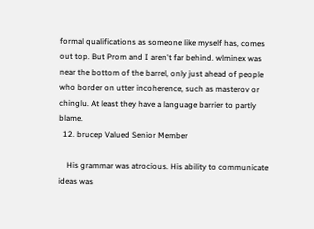formal qualifications as someone like myself has, comes out top. But Prom and I aren't far behind. wlminex was near the bottom of the barrel, only just ahead of people who border on utter incoherence, such as masterov or chinglu. At least they have a language barrier to partly blame.
  12. brucep Valued Senior Member

    His grammar was atrocious. His ability to communicate ideas was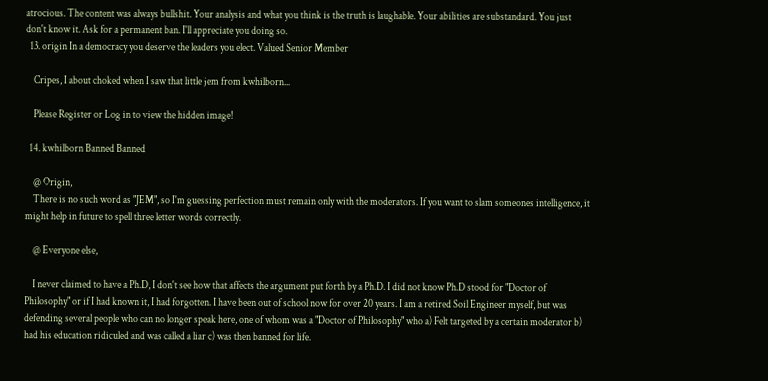atrocious. The content was always bullshit. Your analysis and what you think is the truth is laughable. Your abilities are substandard. You just don't know it. Ask for a permanent ban. I'll appreciate you doing so.
  13. origin In a democracy you deserve the leaders you elect. Valued Senior Member

    Cripes, I about choked when I saw that little jem from kwhilborn...

    Please Register or Log in to view the hidden image!

  14. kwhilborn Banned Banned

    @ Origin,
    There is no such word as "JEM", so I'm guessing perfection must remain only with the moderators. If you want to slam someones intelligence, it might help in future to spell three letter words correctly.

    @ Everyone else,

    I never claimed to have a Ph.D, I don't see how that affects the argument put forth by a Ph.D. I did not know Ph.D stood for "Doctor of Philosophy" or if I had known it, I had forgotten. I have been out of school now for over 20 years. I am a retired Soil Engineer myself, but was defending several people who can no longer speak here, one of whom was a "Doctor of Philosophy" who a) Felt targeted by a certain moderator b) had his education ridiculed and was called a liar c) was then banned for life.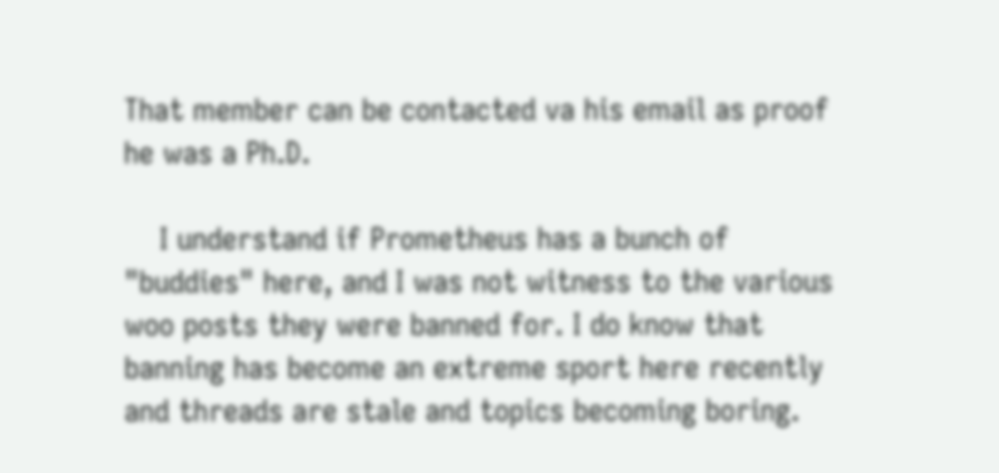That member can be contacted va his email as proof he was a Ph.D.

    I understand if Prometheus has a bunch of "buddies" here, and I was not witness to the various woo posts they were banned for. I do know that banning has become an extreme sport here recently and threads are stale and topics becoming boring.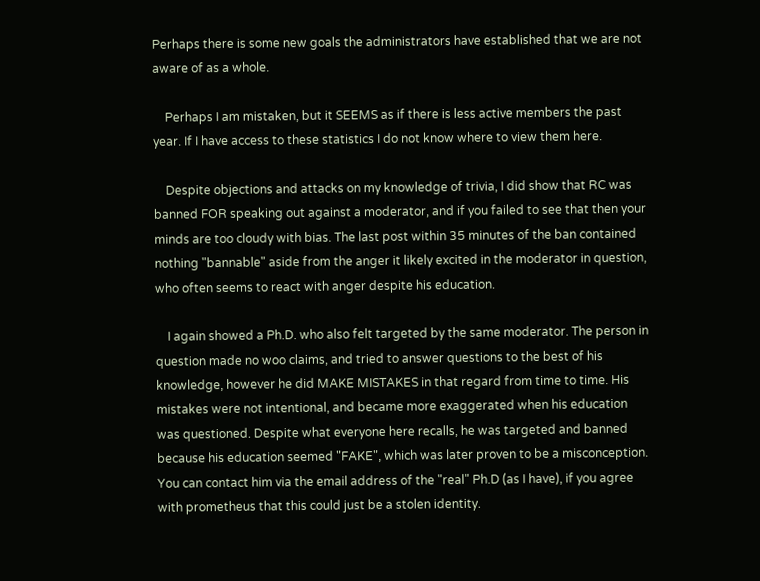Perhaps there is some new goals the administrators have established that we are not aware of as a whole.

    Perhaps I am mistaken, but it SEEMS as if there is less active members the past year. If I have access to these statistics I do not know where to view them here.

    Despite objections and attacks on my knowledge of trivia, I did show that RC was banned FOR speaking out against a moderator, and if you failed to see that then your minds are too cloudy with bias. The last post within 35 minutes of the ban contained nothing "bannable" aside from the anger it likely excited in the moderator in question, who often seems to react with anger despite his education.

    I again showed a Ph.D. who also felt targeted by the same moderator. The person in question made no woo claims, and tried to answer questions to the best of his knowledge, however he did MAKE MISTAKES in that regard from time to time. His mistakes were not intentional, and became more exaggerated when his education was questioned. Despite what everyone here recalls, he was targeted and banned because his education seemed "FAKE", which was later proven to be a misconception. You can contact him via the email address of the "real" Ph.D (as I have), if you agree with prometheus that this could just be a stolen identity.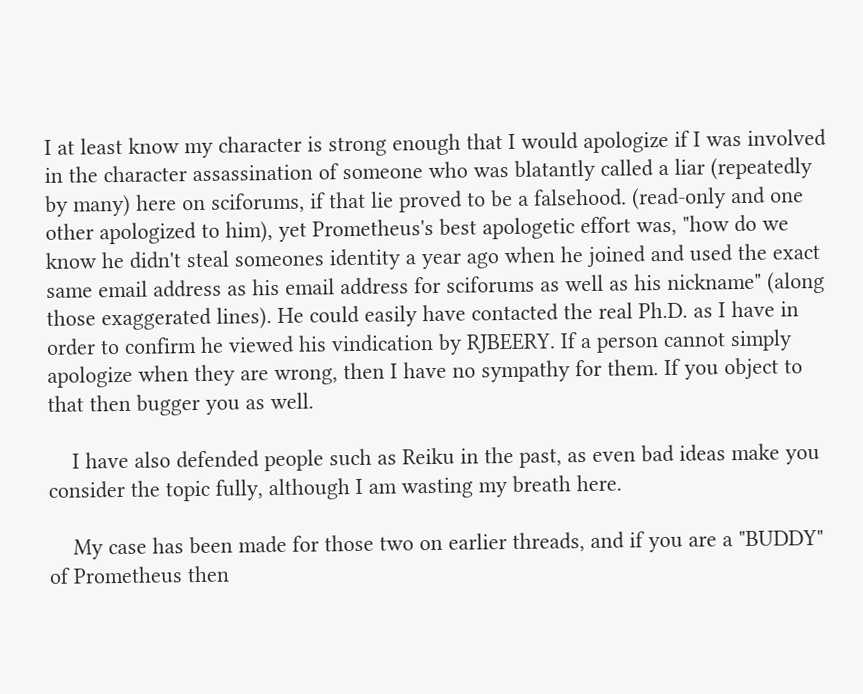I at least know my character is strong enough that I would apologize if I was involved in the character assassination of someone who was blatantly called a liar (repeatedly by many) here on sciforums, if that lie proved to be a falsehood. (read-only and one other apologized to him), yet Prometheus's best apologetic effort was, "how do we know he didn't steal someones identity a year ago when he joined and used the exact same email address as his email address for sciforums as well as his nickname" (along those exaggerated lines). He could easily have contacted the real Ph.D. as I have in order to confirm he viewed his vindication by RJBEERY. If a person cannot simply apologize when they are wrong, then I have no sympathy for them. If you object to that then bugger you as well.

    I have also defended people such as Reiku in the past, as even bad ideas make you consider the topic fully, although I am wasting my breath here.

    My case has been made for those two on earlier threads, and if you are a "BUDDY" of Prometheus then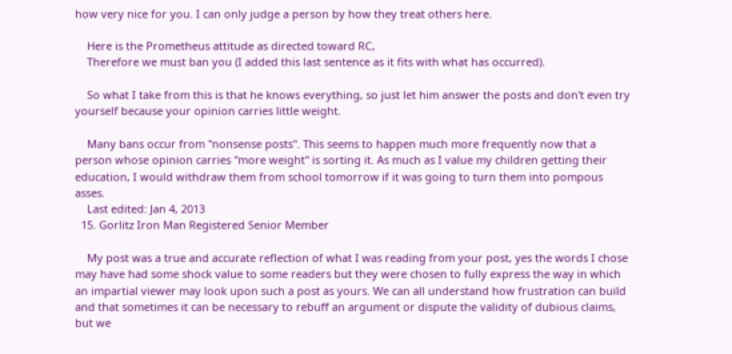how very nice for you. I can only judge a person by how they treat others here.

    Here is the Prometheus attitude as directed toward RC,
    Therefore we must ban you (I added this last sentence as it fits with what has occurred).

    So what I take from this is that he knows everything, so just let him answer the posts and don't even try yourself because your opinion carries little weight.

    Many bans occur from "nonsense posts". This seems to happen much more frequently now that a person whose opinion carries "more weight" is sorting it. As much as I value my children getting their education, I would withdraw them from school tomorrow if it was going to turn them into pompous asses.
    Last edited: Jan 4, 2013
  15. Gorlitz Iron Man Registered Senior Member

    My post was a true and accurate reflection of what I was reading from your post, yes the words I chose may have had some shock value to some readers but they were chosen to fully express the way in which an impartial viewer may look upon such a post as yours. We can all understand how frustration can build and that sometimes it can be necessary to rebuff an argument or dispute the validity of dubious claims, but we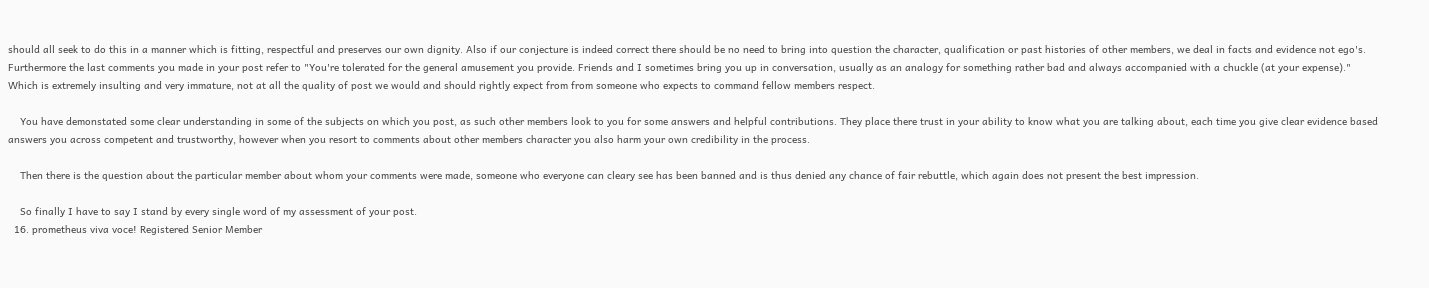should all seek to do this in a manner which is fitting, respectful and preserves our own dignity. Also if our conjecture is indeed correct there should be no need to bring into question the character, qualification or past histories of other members, we deal in facts and evidence not ego's. Furthermore the last comments you made in your post refer to "You're tolerated for the general amusement you provide. Friends and I sometimes bring you up in conversation, usually as an analogy for something rather bad and always accompanied with a chuckle (at your expense)." Which is extremely insulting and very immature, not at all the quality of post we would and should rightly expect from from someone who expects to command fellow members respect.

    You have demonstated some clear understanding in some of the subjects on which you post, as such other members look to you for some answers and helpful contributions. They place there trust in your ability to know what you are talking about, each time you give clear evidence based answers you across competent and trustworthy, however when you resort to comments about other members character you also harm your own credibility in the process.

    Then there is the question about the particular member about whom your comments were made, someone who everyone can cleary see has been banned and is thus denied any chance of fair rebuttle, which again does not present the best impression.

    So finally I have to say I stand by every single word of my assessment of your post.
  16. prometheus viva voce! Registered Senior Member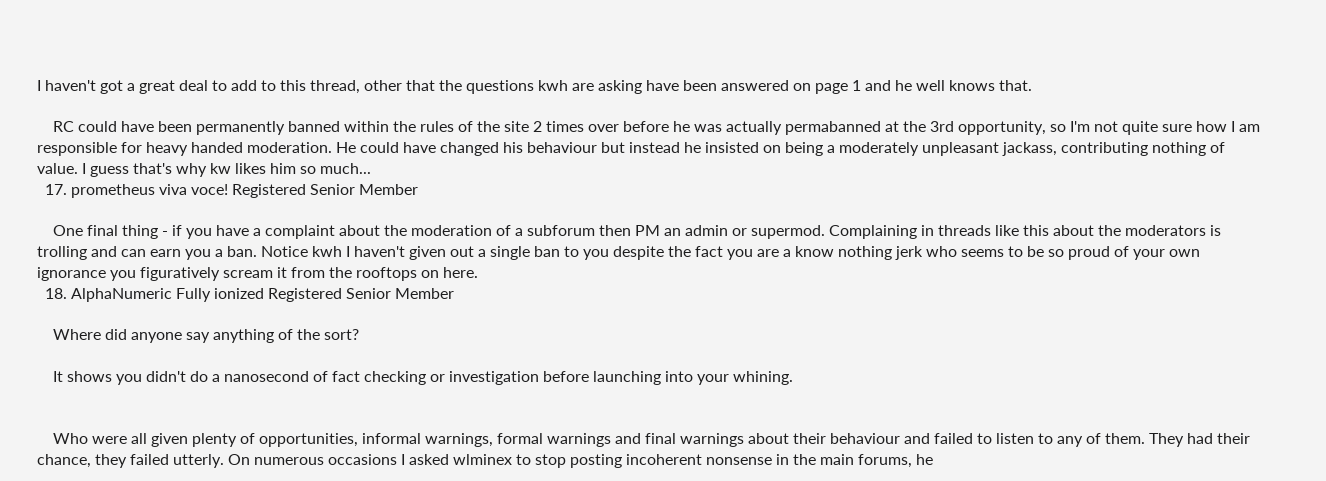I haven't got a great deal to add to this thread, other that the questions kwh are asking have been answered on page 1 and he well knows that.

    RC could have been permanently banned within the rules of the site 2 times over before he was actually permabanned at the 3rd opportunity, so I'm not quite sure how I am responsible for heavy handed moderation. He could have changed his behaviour but instead he insisted on being a moderately unpleasant jackass, contributing nothing of value. I guess that's why kw likes him so much...
  17. prometheus viva voce! Registered Senior Member

    One final thing - if you have a complaint about the moderation of a subforum then PM an admin or supermod. Complaining in threads like this about the moderators is trolling and can earn you a ban. Notice kwh I haven't given out a single ban to you despite the fact you are a know nothing jerk who seems to be so proud of your own ignorance you figuratively scream it from the rooftops on here.
  18. AlphaNumeric Fully ionized Registered Senior Member

    Where did anyone say anything of the sort?

    It shows you didn't do a nanosecond of fact checking or investigation before launching into your whining.


    Who were all given plenty of opportunities, informal warnings, formal warnings and final warnings about their behaviour and failed to listen to any of them. They had their chance, they failed utterly. On numerous occasions I asked wlminex to stop posting incoherent nonsense in the main forums, he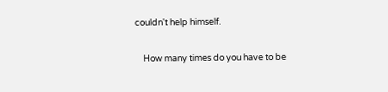couldn't help himself.

    How many times do you have to be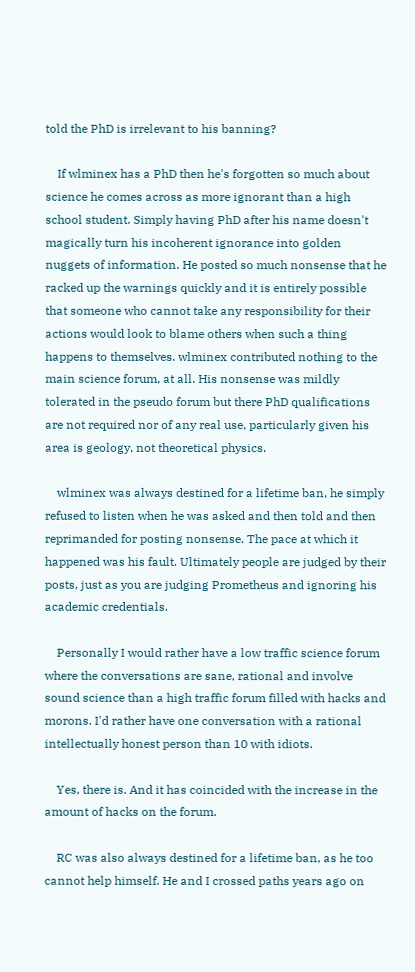told the PhD is irrelevant to his banning?

    If wlminex has a PhD then he's forgotten so much about science he comes across as more ignorant than a high school student. Simply having PhD after his name doesn't magically turn his incoherent ignorance into golden nuggets of information. He posted so much nonsense that he racked up the warnings quickly and it is entirely possible that someone who cannot take any responsibility for their actions would look to blame others when such a thing happens to themselves. wlminex contributed nothing to the main science forum, at all. His nonsense was mildly tolerated in the pseudo forum but there PhD qualifications are not required nor of any real use, particularly given his area is geology, not theoretical physics.

    wlminex was always destined for a lifetime ban, he simply refused to listen when he was asked and then told and then reprimanded for posting nonsense. The pace at which it happened was his fault. Ultimately people are judged by their posts, just as you are judging Prometheus and ignoring his academic credentials.

    Personally I would rather have a low traffic science forum where the conversations are sane, rational and involve sound science than a high traffic forum filled with hacks and morons. I'd rather have one conversation with a rational intellectually honest person than 10 with idiots.

    Yes, there is. And it has coincided with the increase in the amount of hacks on the forum.

    RC was also always destined for a lifetime ban, as he too cannot help himself. He and I crossed paths years ago on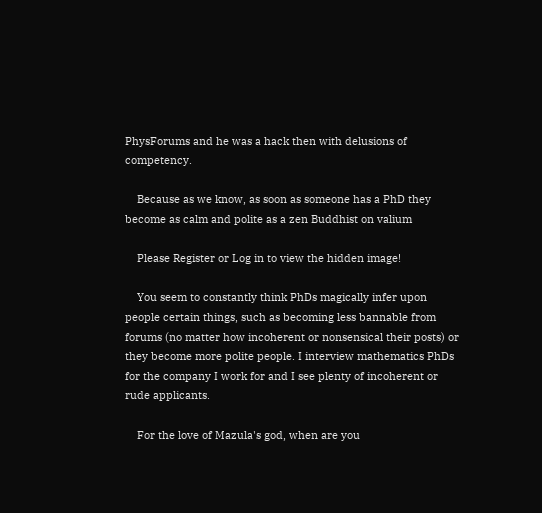PhysForums and he was a hack then with delusions of competency.

    Because as we know, as soon as someone has a PhD they become as calm and polite as a zen Buddhist on valium

    Please Register or Log in to view the hidden image!

    You seem to constantly think PhDs magically infer upon people certain things, such as becoming less bannable from forums (no matter how incoherent or nonsensical their posts) or they become more polite people. I interview mathematics PhDs for the company I work for and I see plenty of incoherent or rude applicants.

    For the love of Mazula's god, when are you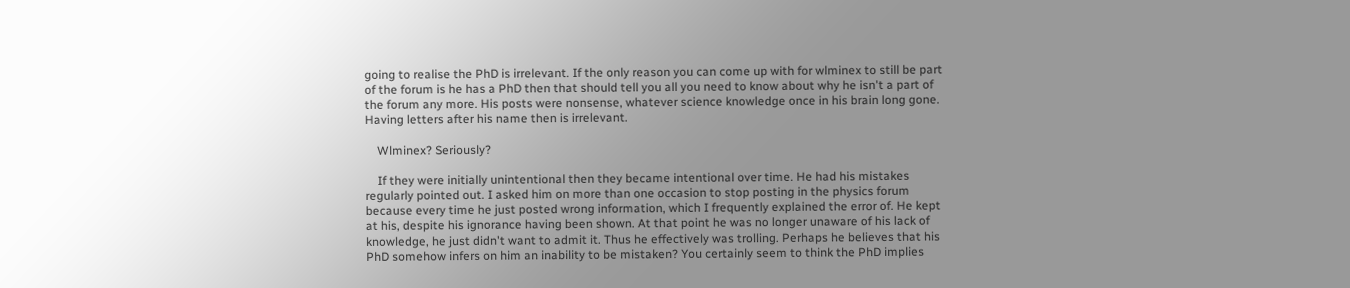going to realise the PhD is irrelevant. If the only reason you can come up with for wlminex to still be part of the forum is he has a PhD then that should tell you all you need to know about why he isn't a part of the forum any more. His posts were nonsense, whatever science knowledge once in his brain long gone. Having letters after his name then is irrelevant.

    Wlminex? Seriously?

    If they were initially unintentional then they became intentional over time. He had his mistakes regularly pointed out. I asked him on more than one occasion to stop posting in the physics forum because every time he just posted wrong information, which I frequently explained the error of. He kept at his, despite his ignorance having been shown. At that point he was no longer unaware of his lack of knowledge, he just didn't want to admit it. Thus he effectively was trolling. Perhaps he believes that his PhD somehow infers on him an inability to be mistaken? You certainly seem to think the PhD implies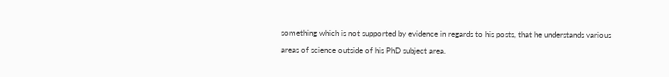something which is not supported by evidence in regards to his posts, that he understands various areas of science outside of his PhD subject area.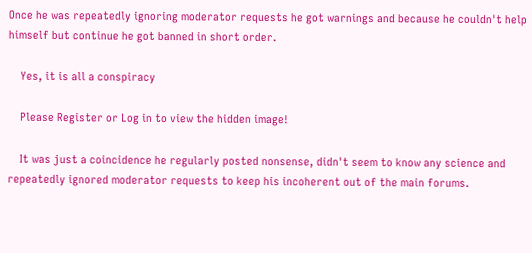Once he was repeatedly ignoring moderator requests he got warnings and because he couldn't help himself but continue he got banned in short order.

    Yes, it is all a conspiracy

    Please Register or Log in to view the hidden image!

    It was just a coincidence he regularly posted nonsense, didn't seem to know any science and repeatedly ignored moderator requests to keep his incoherent out of the main forums.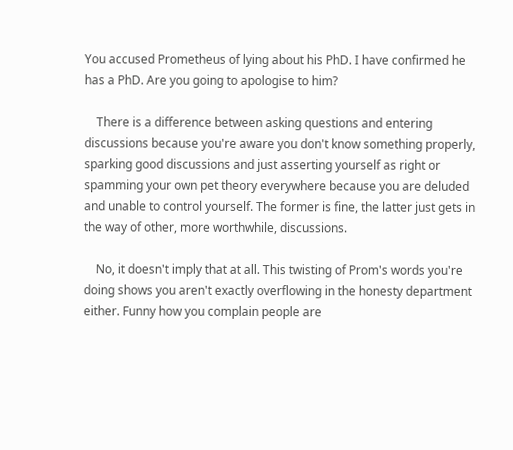You accused Prometheus of lying about his PhD. I have confirmed he has a PhD. Are you going to apologise to him?

    There is a difference between asking questions and entering discussions because you're aware you don't know something properly, sparking good discussions and just asserting yourself as right or spamming your own pet theory everywhere because you are deluded and unable to control yourself. The former is fine, the latter just gets in the way of other, more worthwhile, discussions.

    No, it doesn't imply that at all. This twisting of Prom's words you're doing shows you aren't exactly overflowing in the honesty department either. Funny how you complain people are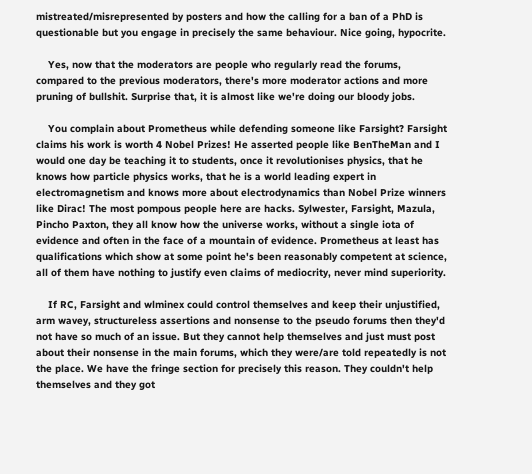mistreated/misrepresented by posters and how the calling for a ban of a PhD is questionable but you engage in precisely the same behaviour. Nice going, hypocrite.

    Yes, now that the moderators are people who regularly read the forums, compared to the previous moderators, there's more moderator actions and more pruning of bullshit. Surprise that, it is almost like we're doing our bloody jobs.

    You complain about Prometheus while defending someone like Farsight? Farsight claims his work is worth 4 Nobel Prizes! He asserted people like BenTheMan and I would one day be teaching it to students, once it revolutionises physics, that he knows how particle physics works, that he is a world leading expert in electromagnetism and knows more about electrodynamics than Nobel Prize winners like Dirac! The most pompous people here are hacks. Sylwester, Farsight, Mazula, Pincho Paxton, they all know how the universe works, without a single iota of evidence and often in the face of a mountain of evidence. Prometheus at least has qualifications which show at some point he's been reasonably competent at science, all of them have nothing to justify even claims of mediocrity, never mind superiority.

    If RC, Farsight and wlminex could control themselves and keep their unjustified, arm wavey, structureless assertions and nonsense to the pseudo forums then they'd not have so much of an issue. But they cannot help themselves and just must post about their nonsense in the main forums, which they were/are told repeatedly is not the place. We have the fringe section for precisely this reason. They couldn't help themselves and they got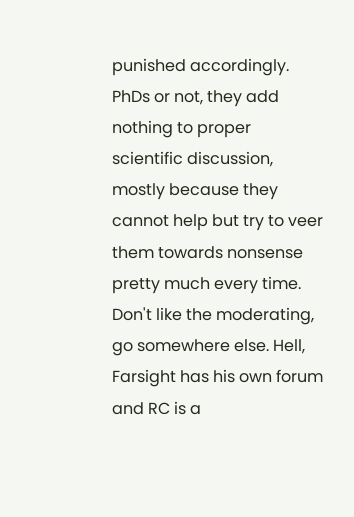punished accordingly. PhDs or not, they add nothing to proper scientific discussion, mostly because they cannot help but try to veer them towards nonsense pretty much every time. Don't like the moderating, go somewhere else. Hell, Farsight has his own forum and RC is a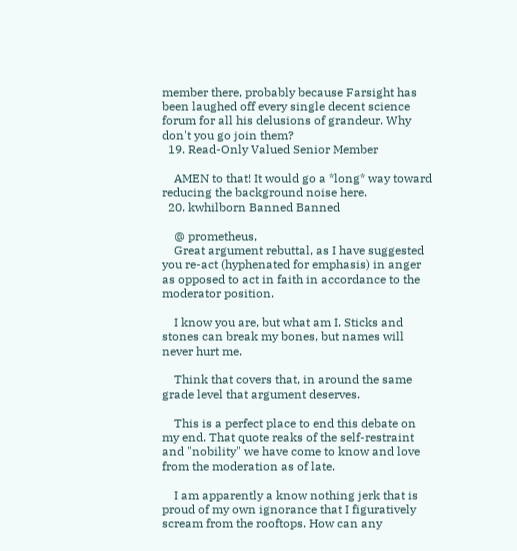member there, probably because Farsight has been laughed off every single decent science forum for all his delusions of grandeur. Why don't you go join them?
  19. Read-Only Valued Senior Member

    AMEN to that! It would go a *long* way toward reducing the background noise here.
  20. kwhilborn Banned Banned

    @ prometheus,
    Great argument rebuttal, as I have suggested you re-act (hyphenated for emphasis) in anger as opposed to act in faith in accordance to the moderator position.

    I know you are, but what am I. Sticks and stones can break my bones, but names will never hurt me.

    Think that covers that, in around the same grade level that argument deserves.

    This is a perfect place to end this debate on my end. That quote reaks of the self-restraint and "nobility" we have come to know and love from the moderation as of late.

    I am apparently a know nothing jerk that is proud of my own ignorance that I figuratively scream from the rooftops. How can any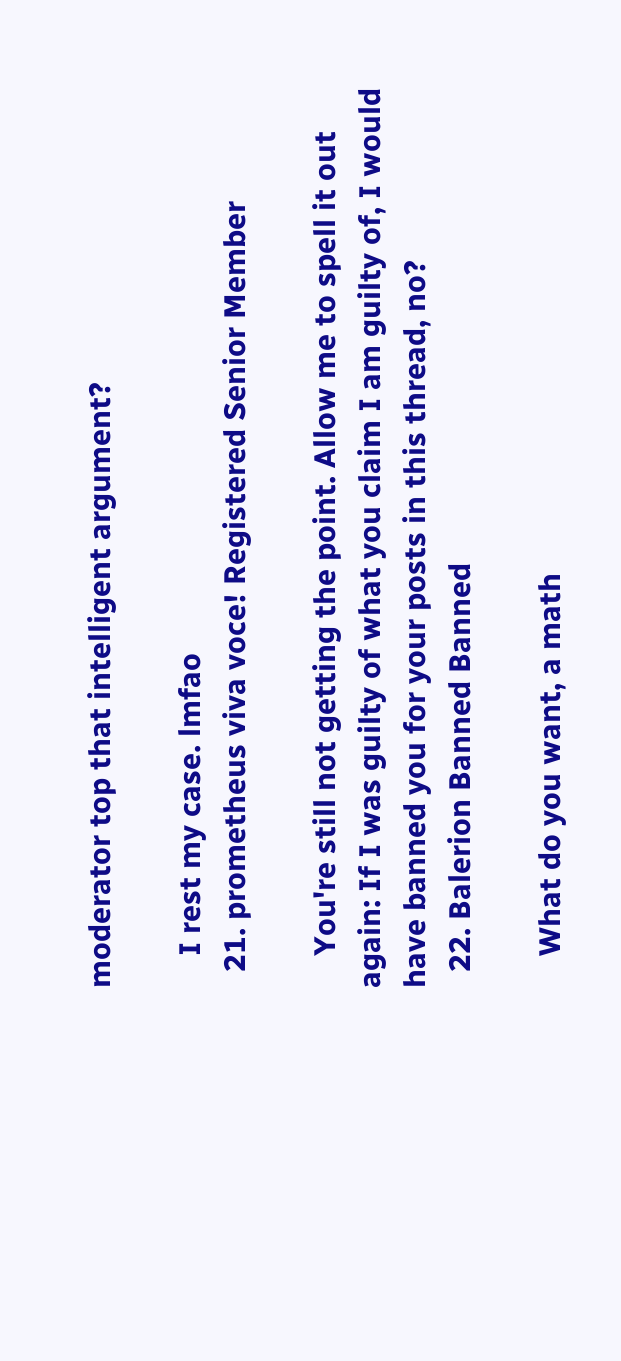moderator top that intelligent argument?

    I rest my case. lmfao
  21. prometheus viva voce! Registered Senior Member

    You're still not getting the point. Allow me to spell it out again: If I was guilty of what you claim I am guilty of, I would have banned you for your posts in this thread, no?
  22. Balerion Banned Banned

    What do you want, a math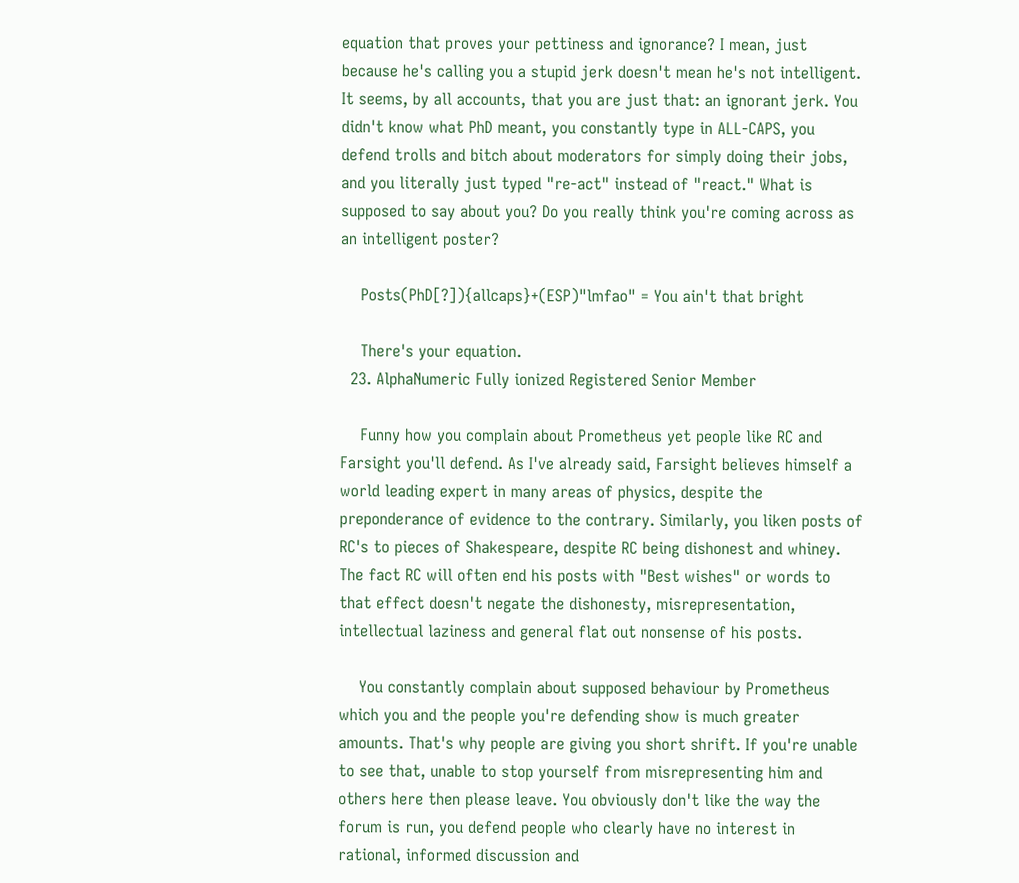equation that proves your pettiness and ignorance? I mean, just because he's calling you a stupid jerk doesn't mean he's not intelligent. It seems, by all accounts, that you are just that: an ignorant jerk. You didn't know what PhD meant, you constantly type in ALL-CAPS, you defend trolls and bitch about moderators for simply doing their jobs, and you literally just typed "re-act" instead of "react." What is supposed to say about you? Do you really think you're coming across as an intelligent poster?

    Posts(PhD[?]){allcaps}+(ESP)"lmfao" = You ain't that bright

    There's your equation.
  23. AlphaNumeric Fully ionized Registered Senior Member

    Funny how you complain about Prometheus yet people like RC and Farsight you'll defend. As I've already said, Farsight believes himself a world leading expert in many areas of physics, despite the preponderance of evidence to the contrary. Similarly, you liken posts of RC's to pieces of Shakespeare, despite RC being dishonest and whiney. The fact RC will often end his posts with "Best wishes" or words to that effect doesn't negate the dishonesty, misrepresentation, intellectual laziness and general flat out nonsense of his posts.

    You constantly complain about supposed behaviour by Prometheus which you and the people you're defending show is much greater amounts. That's why people are giving you short shrift. If you're unable to see that, unable to stop yourself from misrepresenting him and others here then please leave. You obviously don't like the way the forum is run, you defend people who clearly have no interest in rational, informed discussion and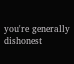you're generally dishonest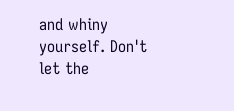and whiny yourself. Don't let the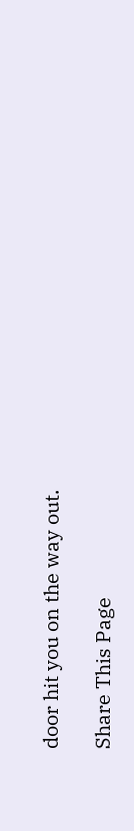door hit you on the way out.

Share This Page